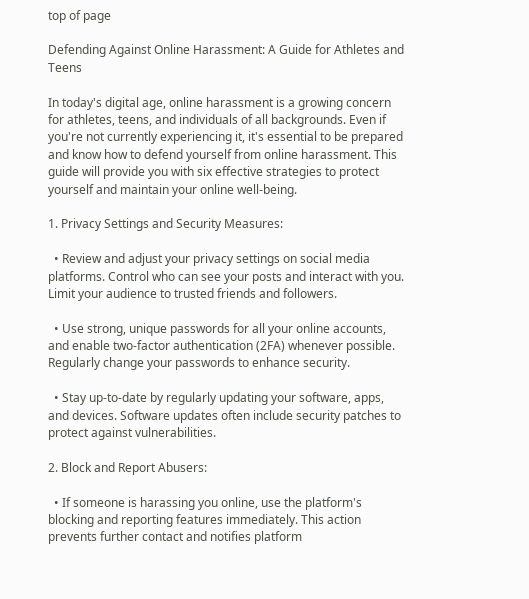top of page

Defending Against Online Harassment: A Guide for Athletes and Teens

In today's digital age, online harassment is a growing concern for athletes, teens, and individuals of all backgrounds. Even if you're not currently experiencing it, it's essential to be prepared and know how to defend yourself from online harassment. This guide will provide you with six effective strategies to protect yourself and maintain your online well-being.

1. Privacy Settings and Security Measures:

  • Review and adjust your privacy settings on social media platforms. Control who can see your posts and interact with you. Limit your audience to trusted friends and followers.

  • Use strong, unique passwords for all your online accounts, and enable two-factor authentication (2FA) whenever possible. Regularly change your passwords to enhance security.

  • Stay up-to-date by regularly updating your software, apps, and devices. Software updates often include security patches to protect against vulnerabilities.

2. Block and Report Abusers:

  • If someone is harassing you online, use the platform's blocking and reporting features immediately. This action prevents further contact and notifies platform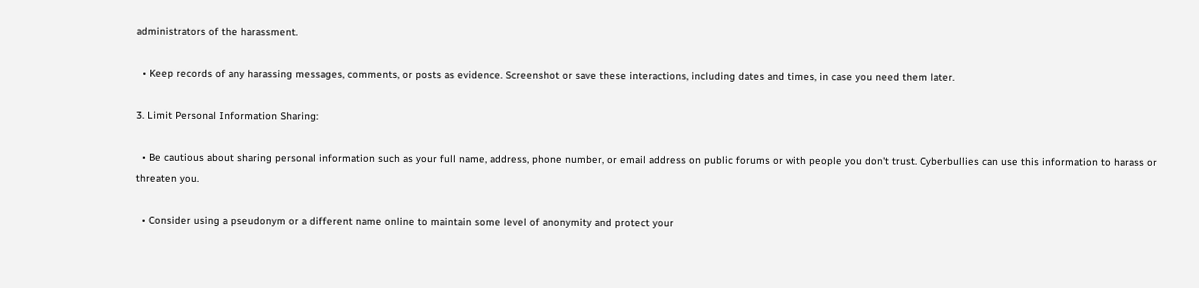administrators of the harassment.

  • Keep records of any harassing messages, comments, or posts as evidence. Screenshot or save these interactions, including dates and times, in case you need them later.

3. Limit Personal Information Sharing:

  • Be cautious about sharing personal information such as your full name, address, phone number, or email address on public forums or with people you don't trust. Cyberbullies can use this information to harass or threaten you.

  • Consider using a pseudonym or a different name online to maintain some level of anonymity and protect your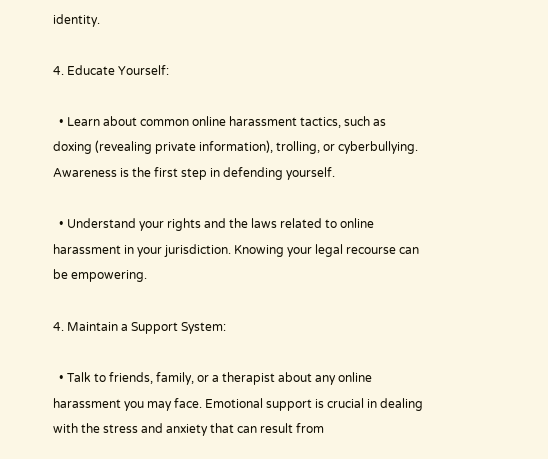identity.

4. Educate Yourself:

  • Learn about common online harassment tactics, such as doxing (revealing private information), trolling, or cyberbullying. Awareness is the first step in defending yourself.

  • Understand your rights and the laws related to online harassment in your jurisdiction. Knowing your legal recourse can be empowering.

4. Maintain a Support System:

  • Talk to friends, family, or a therapist about any online harassment you may face. Emotional support is crucial in dealing with the stress and anxiety that can result from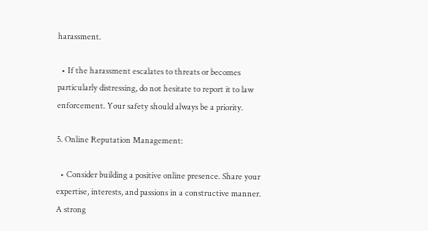harassment.

  • If the harassment escalates to threats or becomes particularly distressing, do not hesitate to report it to law enforcement. Your safety should always be a priority.

5. Online Reputation Management:

  • Consider building a positive online presence. Share your expertise, interests, and passions in a constructive manner. A strong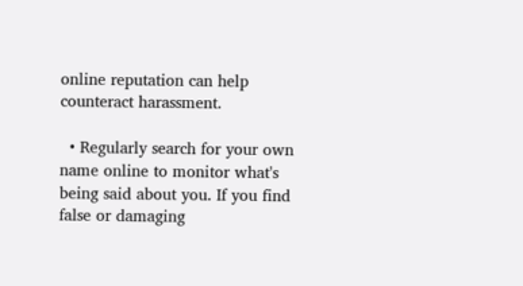online reputation can help counteract harassment.

  • Regularly search for your own name online to monitor what's being said about you. If you find false or damaging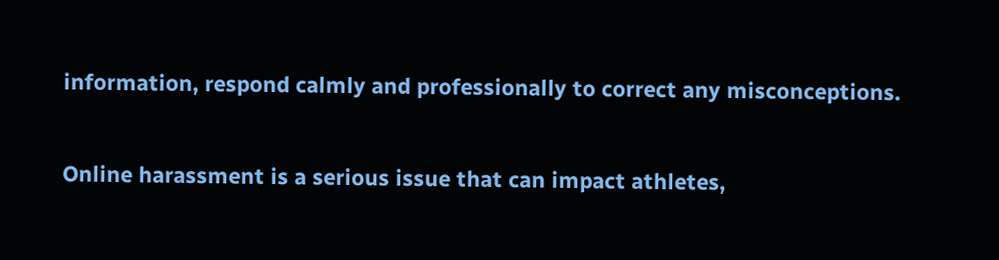information, respond calmly and professionally to correct any misconceptions.


Online harassment is a serious issue that can impact athletes,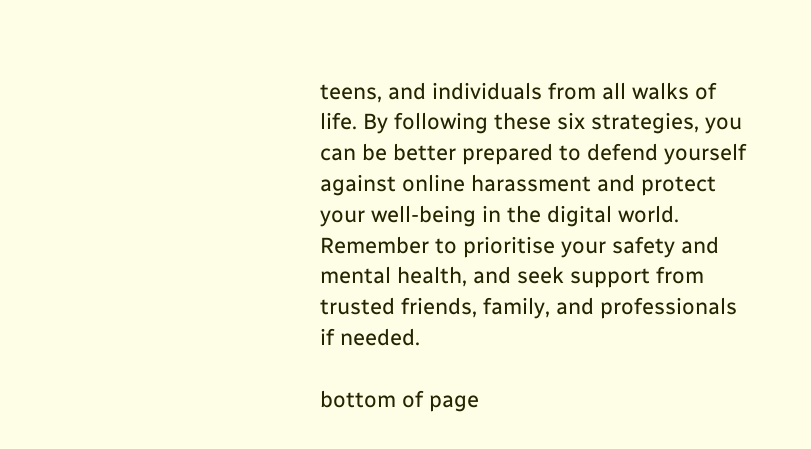teens, and individuals from all walks of life. By following these six strategies, you can be better prepared to defend yourself against online harassment and protect your well-being in the digital world. Remember to prioritise your safety and mental health, and seek support from trusted friends, family, and professionals if needed.

bottom of page